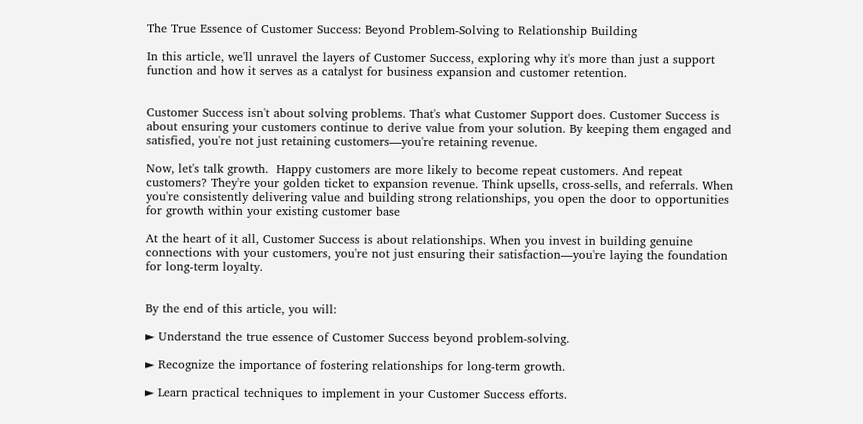The True Essence of Customer Success: Beyond Problem-Solving to Relationship Building

In this article, we'll unravel the layers of Customer Success, exploring why it's more than just a support function and how it serves as a catalyst for business expansion and customer retention.


Customer Success isn't about solving problems. That's what Customer Support does. Customer Success is about ensuring your customers continue to derive value from your solution. By keeping them engaged and satisfied, you're not just retaining customers—you're retaining revenue.

Now, let's talk growth.  Happy customers are more likely to become repeat customers. And repeat customers? They're your golden ticket to expansion revenue. Think upsells, cross-sells, and referrals. When you're consistently delivering value and building strong relationships, you open the door to opportunities for growth within your existing customer base

At the heart of it all, Customer Success is about relationships. When you invest in building genuine connections with your customers, you're not just ensuring their satisfaction—you're laying the foundation for long-term loyalty.


By the end of this article, you will:

► Understand the true essence of Customer Success beyond problem-solving.

► Recognize the importance of fostering relationships for long-term growth.

► Learn practical techniques to implement in your Customer Success efforts.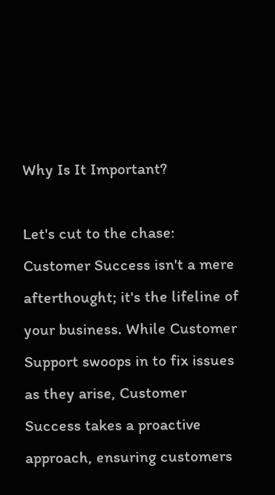Why Is It Important?

Let's cut to the chase: Customer Success isn't a mere afterthought; it's the lifeline of your business. While Customer Support swoops in to fix issues as they arise, Customer Success takes a proactive approach, ensuring customers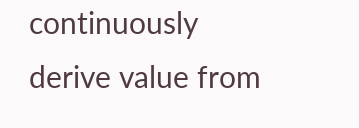continuously derive value from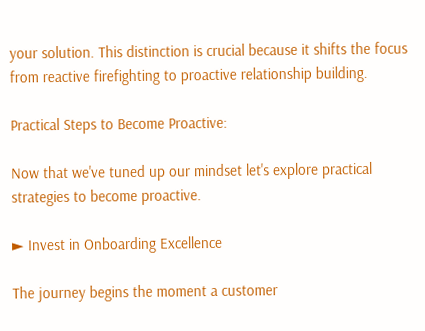your solution. This distinction is crucial because it shifts the focus from reactive firefighting to proactive relationship building.

Practical Steps to Become Proactive:

Now that we've tuned up our mindset let's explore practical strategies to become proactive.

► Invest in Onboarding Excellence

The journey begins the moment a customer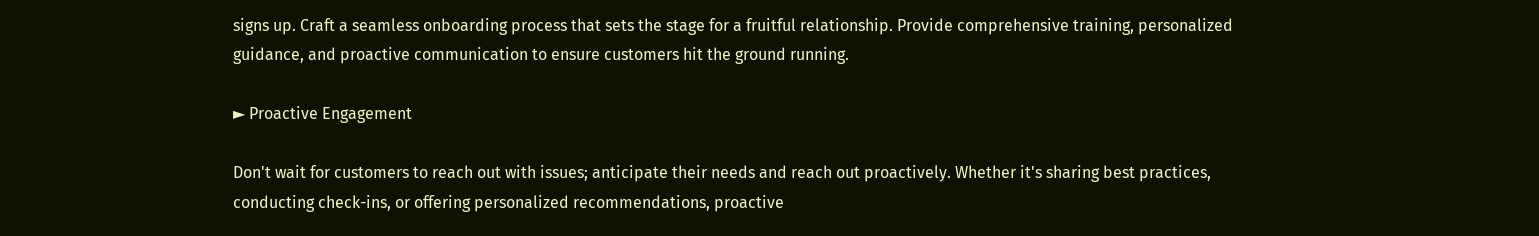signs up. Craft a seamless onboarding process that sets the stage for a fruitful relationship. Provide comprehensive training, personalized guidance, and proactive communication to ensure customers hit the ground running.

► Proactive Engagement

Don't wait for customers to reach out with issues; anticipate their needs and reach out proactively. Whether it's sharing best practices, conducting check-ins, or offering personalized recommendations, proactive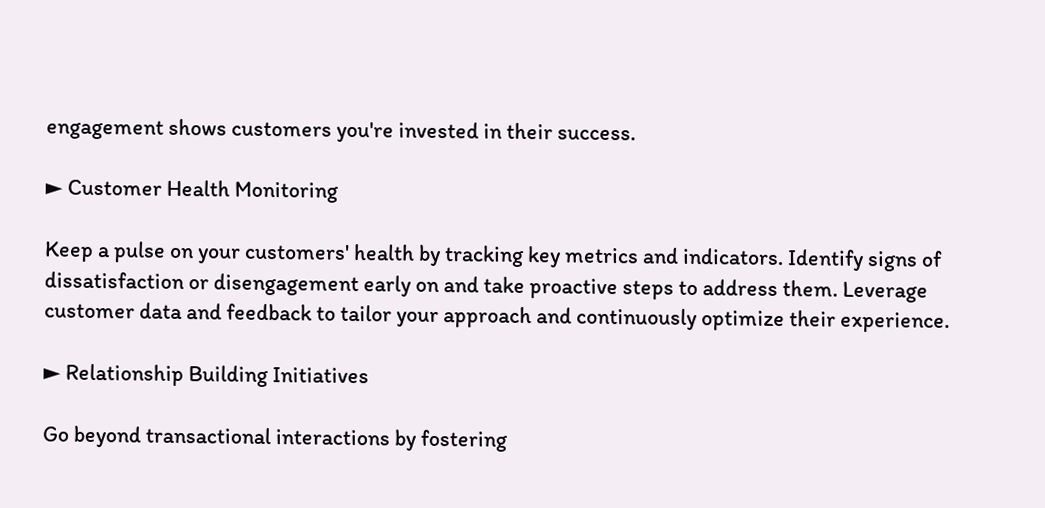engagement shows customers you're invested in their success.

► Customer Health Monitoring

Keep a pulse on your customers' health by tracking key metrics and indicators. Identify signs of dissatisfaction or disengagement early on and take proactive steps to address them. Leverage customer data and feedback to tailor your approach and continuously optimize their experience.

► Relationship Building Initiatives

Go beyond transactional interactions by fostering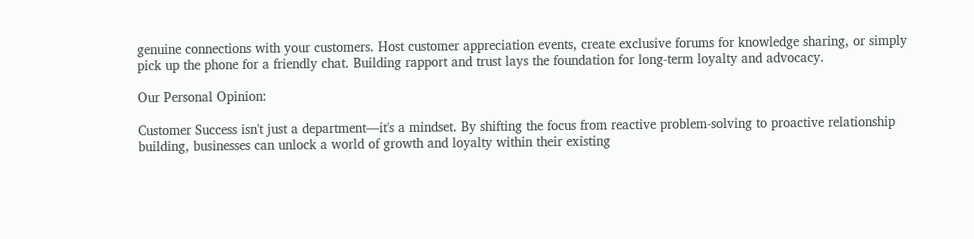genuine connections with your customers. Host customer appreciation events, create exclusive forums for knowledge sharing, or simply pick up the phone for a friendly chat. Building rapport and trust lays the foundation for long-term loyalty and advocacy.

Our Personal Opinion:

Customer Success isn't just a department—it's a mindset. By shifting the focus from reactive problem-solving to proactive relationship building, businesses can unlock a world of growth and loyalty within their existing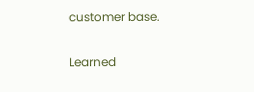customer base.

Learned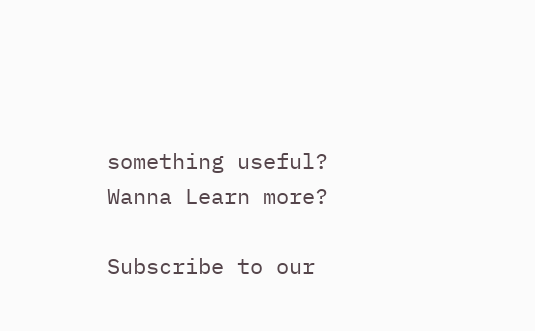something useful? Wanna Learn more?

Subscribe to our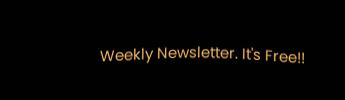Weekly Newsletter. It's Free!!